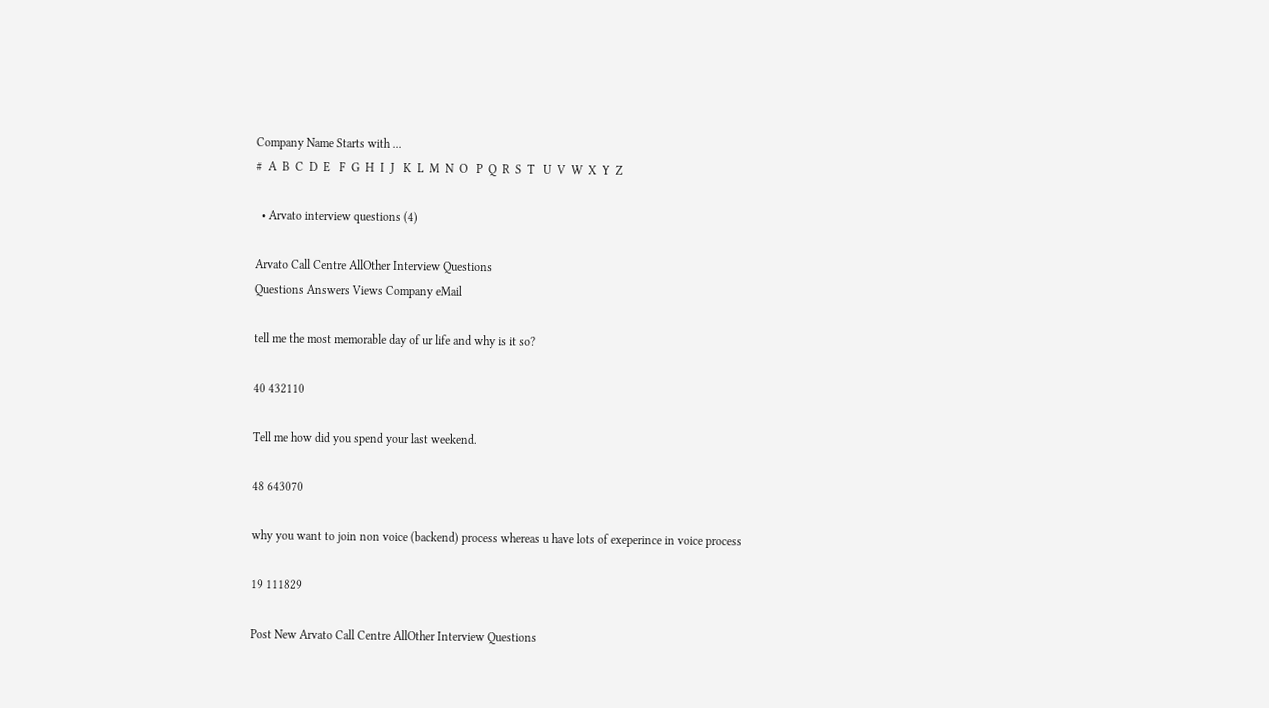Company Name Starts with ...
#  A  B  C  D  E   F  G  H  I  J   K  L  M  N  O   P  Q  R  S  T   U  V  W  X  Y  Z

  • Arvato interview questions (4)

Arvato Call Centre AllOther Interview Questions
Questions Answers Views Company eMail

tell me the most memorable day of ur life and why is it so?

40 432110

Tell me how did you spend your last weekend.

48 643070

why you want to join non voice (backend) process whereas u have lots of exeperince in voice process

19 111829

Post New Arvato Call Centre AllOther Interview Questions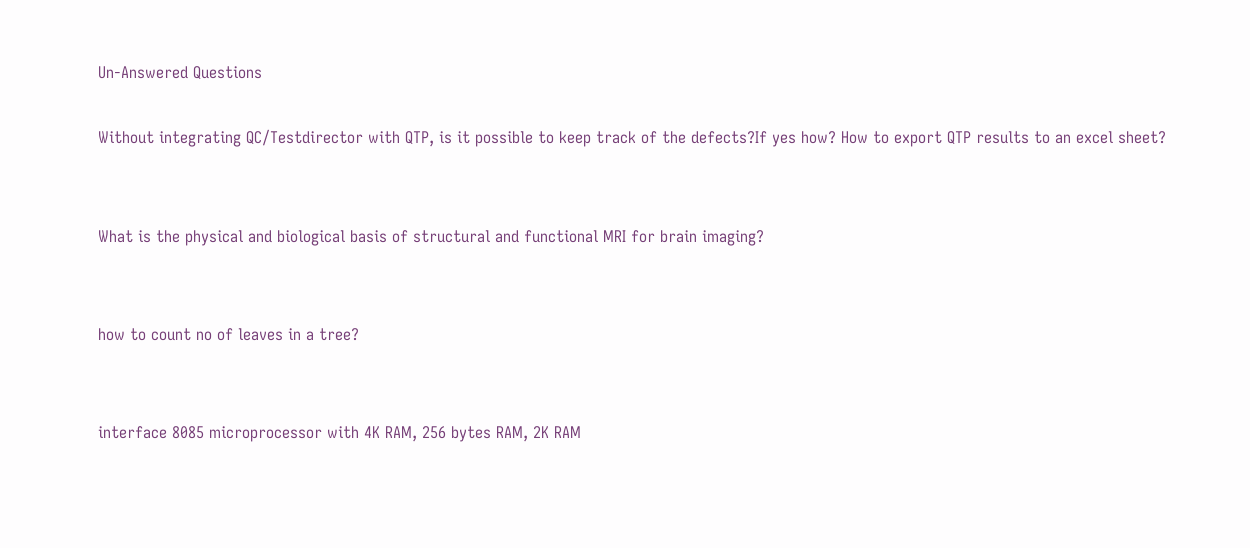Un-Answered Questions

Without integrating QC/Testdirector with QTP, is it possible to keep track of the defects?If yes how? How to export QTP results to an excel sheet?


What is the physical and biological basis of structural and functional MRI for brain imaging?


how to count no of leaves in a tree?


interface 8085 microprocessor with 4K RAM, 256 bytes RAM, 2K RAM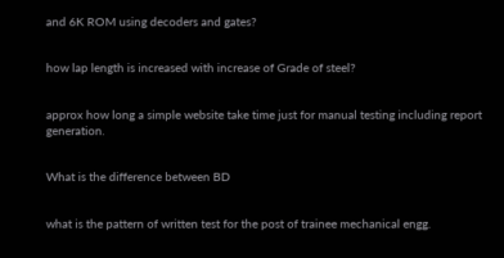and 6K ROM using decoders and gates?


how lap length is increased with increase of Grade of steel?


approx how long a simple website take time just for manual testing including report generation.


What is the difference between BD


what is the pattern of written test for the post of trainee mechanical engg.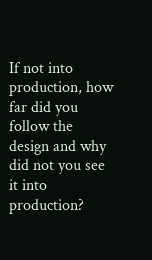If not into production, how far did you follow the design and why did not you see it into production?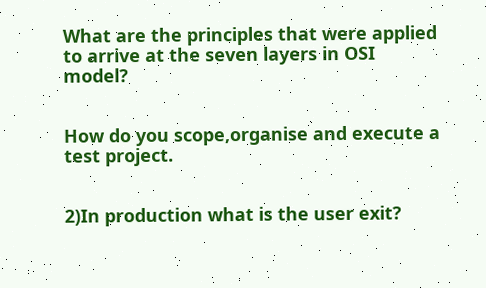What are the principles that were applied to arrive at the seven layers in OSI model?


How do you scope,organise and execute a test project.


2)In production what is the user exit?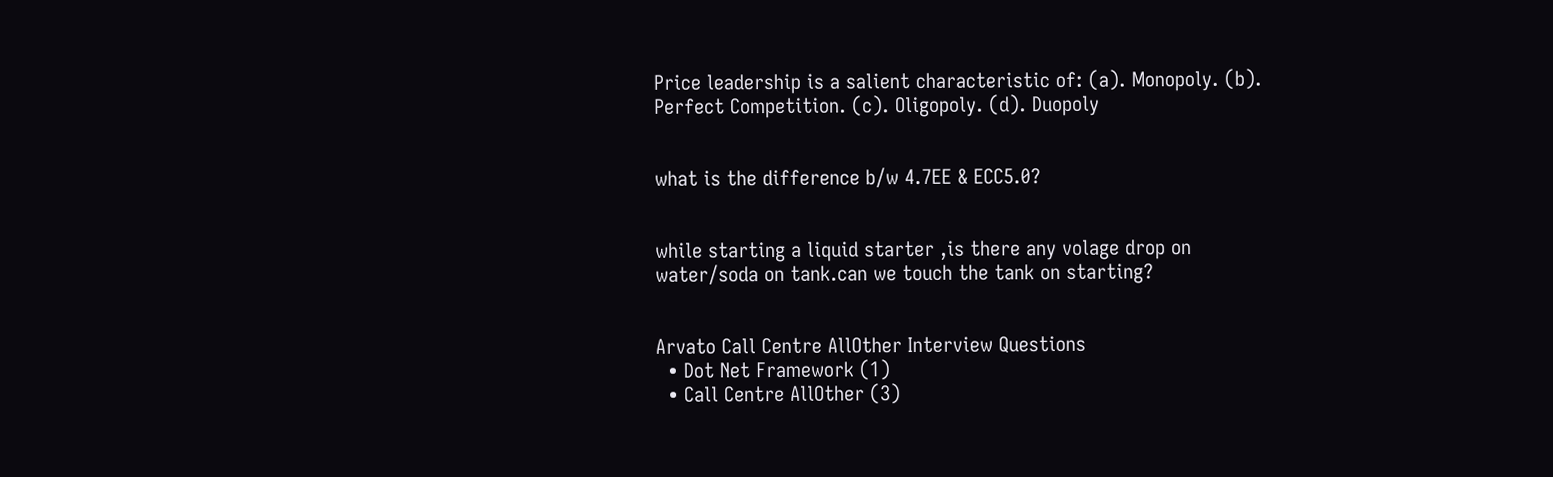Price leadership is a salient characteristic of: (a). Monopoly. (b). Perfect Competition. (c). Oligopoly. (d). Duopoly


what is the difference b/w 4.7EE & ECC5.0?


while starting a liquid starter ,is there any volage drop on water/soda on tank.can we touch the tank on starting?


Arvato Call Centre AllOther Interview Questions
  • Dot Net Framework (1)
  • Call Centre AllOther (3)